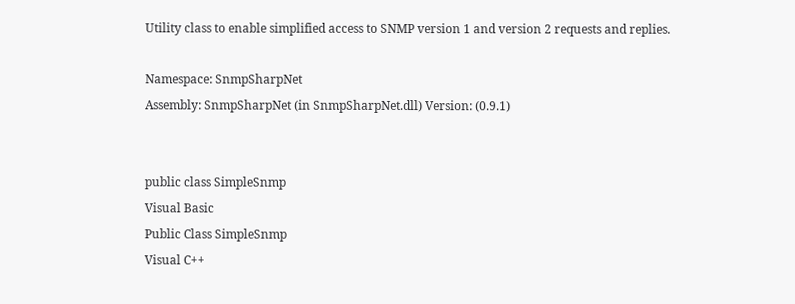Utility class to enable simplified access to SNMP version 1 and version 2 requests and replies.

Namespace: SnmpSharpNet
Assembly: SnmpSharpNet (in SnmpSharpNet.dll) Version: (0.9.1)


public class SimpleSnmp
Visual Basic
Public Class SimpleSnmp
Visual C++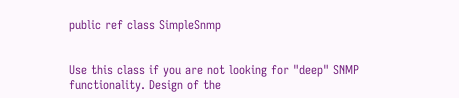public ref class SimpleSnmp


Use this class if you are not looking for "deep" SNMP functionality. Design of the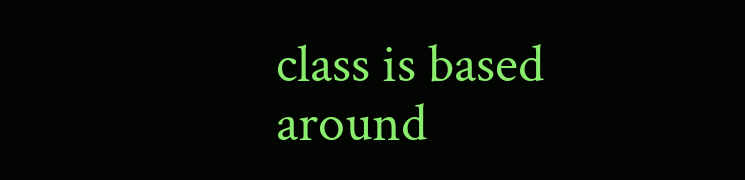class is based around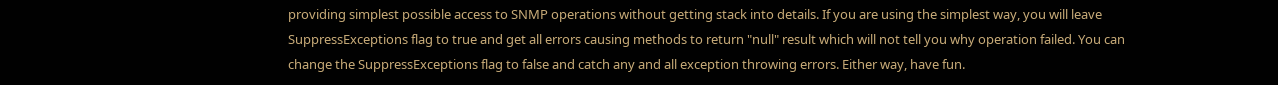providing simplest possible access to SNMP operations without getting stack into details. If you are using the simplest way, you will leave SuppressExceptions flag to true and get all errors causing methods to return "null" result which will not tell you why operation failed. You can change the SuppressExceptions flag to false and catch any and all exception throwing errors. Either way, have fun.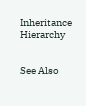Inheritance Hierarchy


See Also